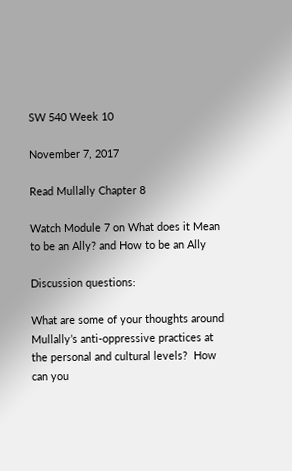SW 540 Week 10

November 7, 2017

Read Mullally Chapter 8

Watch Module 7 on What does it Mean to be an Ally? and How to be an Ally

Discussion questions:

What are some of your thoughts around Mullally’s anti-oppressive practices at the personal and cultural levels?  How can you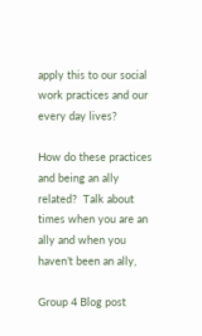apply this to our social work practices and our every day lives?

How do these practices and being an ally related?  Talk about times when you are an ally and when you haven’t been an ally,

Group 4 Blog post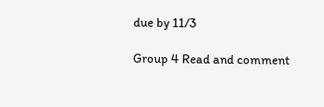due by 11/3

Group 4 Read and comment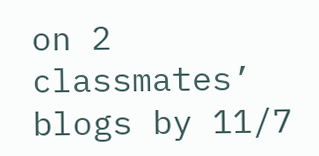on 2 classmates’ blogs by 11/7